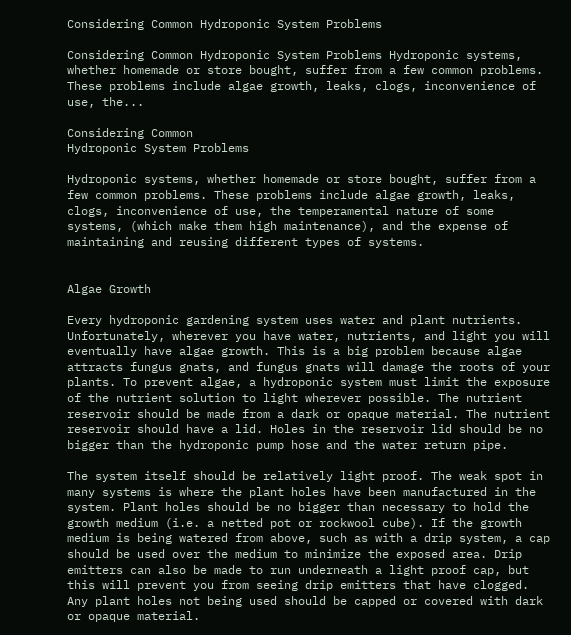Considering Common Hydroponic System Problems

Considering Common Hydroponic System Problems Hydroponic systems, whether homemade or store bought, suffer from a few common problems. These problems include algae growth, leaks, clogs, inconvenience of use, the...

Considering Common
Hydroponic System Problems

Hydroponic systems, whether homemade or store bought, suffer from a few common problems. These problems include algae growth, leaks, clogs, inconvenience of use, the temperamental nature of some systems, (which make them high maintenance), and the expense of maintaining and reusing different types of systems.


Algae Growth

Every hydroponic gardening system uses water and plant nutrients. Unfortunately, wherever you have water, nutrients, and light you will eventually have algae growth. This is a big problem because algae attracts fungus gnats, and fungus gnats will damage the roots of your plants. To prevent algae, a hydroponic system must limit the exposure of the nutrient solution to light wherever possible. The nutrient reservoir should be made from a dark or opaque material. The nutrient reservoir should have a lid. Holes in the reservoir lid should be no bigger than the hydroponic pump hose and the water return pipe.

The system itself should be relatively light proof. The weak spot in many systems is where the plant holes have been manufactured in the system. Plant holes should be no bigger than necessary to hold the growth medium (i.e. a netted pot or rockwool cube). If the growth medium is being watered from above, such as with a drip system, a cap should be used over the medium to minimize the exposed area. Drip emitters can also be made to run underneath a light proof cap, but this will prevent you from seeing drip emitters that have clogged. Any plant holes not being used should be capped or covered with dark or opaque material.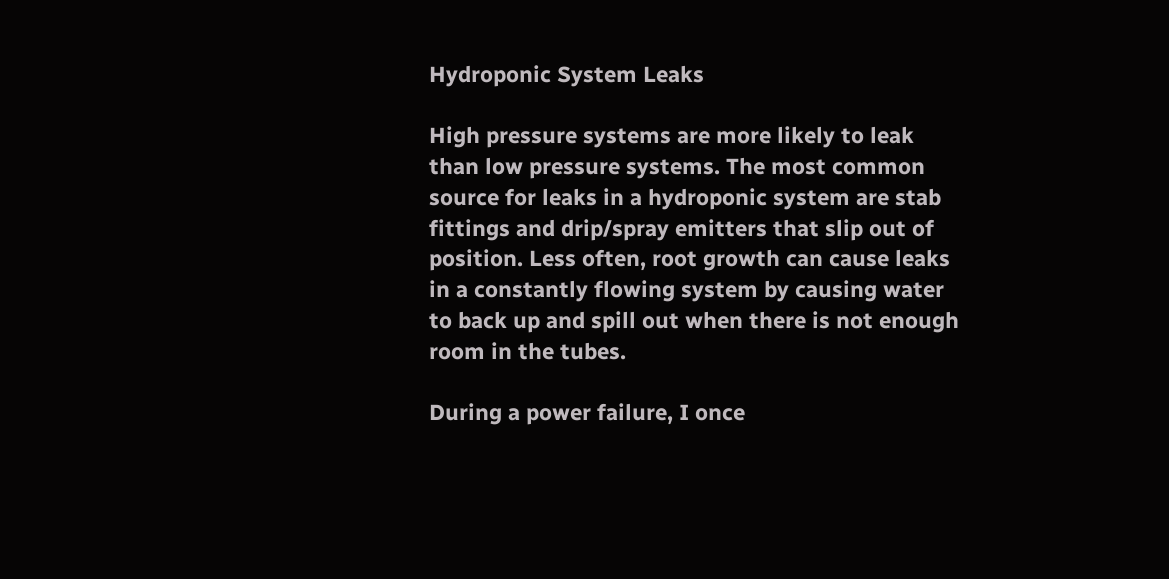Hydroponic System Leaks

High pressure systems are more likely to leak than low pressure systems. The most common source for leaks in a hydroponic system are stab fittings and drip/spray emitters that slip out of position. Less often, root growth can cause leaks in a constantly flowing system by causing water to back up and spill out when there is not enough room in the tubes.

During a power failure, I once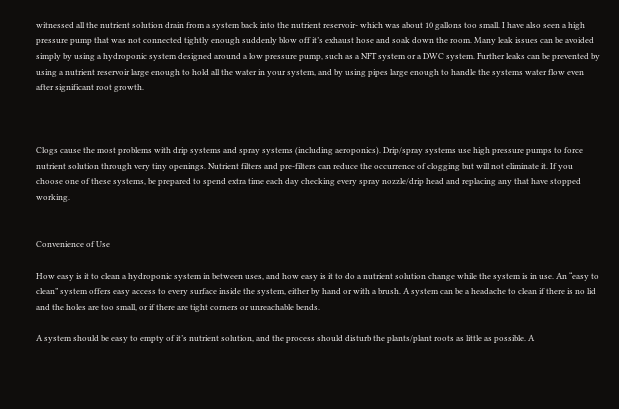witnessed all the nutrient solution drain from a system back into the nutrient reservoir- which was about 10 gallons too small. I have also seen a high pressure pump that was not connected tightly enough suddenly blow off it’s exhaust hose and soak down the room. Many leak issues can be avoided simply by using a hydroponic system designed around a low pressure pump, such as a NFT system or a DWC system. Further leaks can be prevented by using a nutrient reservoir large enough to hold all the water in your system, and by using pipes large enough to handle the systems water flow even after significant root growth.



Clogs cause the most problems with drip systems and spray systems (including aeroponics). Drip/spray systems use high pressure pumps to force nutrient solution through very tiny openings. Nutrient filters and pre-filters can reduce the occurrence of clogging but will not eliminate it. If you choose one of these systems, be prepared to spend extra time each day checking every spray nozzle/drip head and replacing any that have stopped working.


Convenience of Use

How easy is it to clean a hydroponic system in between uses, and how easy is it to do a nutrient solution change while the system is in use. An “easy to clean” system offers easy access to every surface inside the system, either by hand or with a brush. A system can be a headache to clean if there is no lid and the holes are too small, or if there are tight corners or unreachable bends.

A system should be easy to empty of it’s nutrient solution, and the process should disturb the plants/plant roots as little as possible. A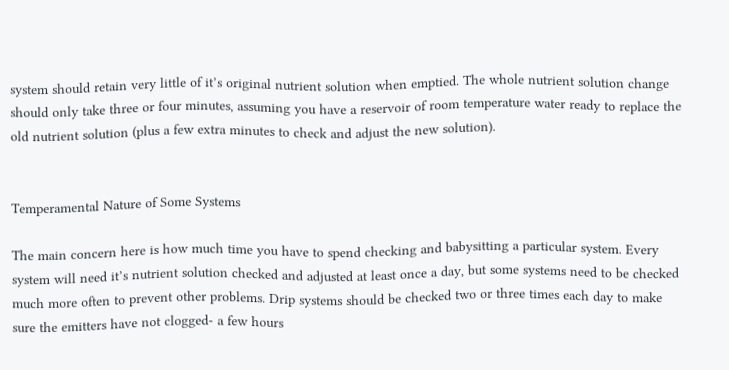system should retain very little of it’s original nutrient solution when emptied. The whole nutrient solution change should only take three or four minutes, assuming you have a reservoir of room temperature water ready to replace the old nutrient solution (plus a few extra minutes to check and adjust the new solution).


Temperamental Nature of Some Systems

The main concern here is how much time you have to spend checking and babysitting a particular system. Every system will need it’s nutrient solution checked and adjusted at least once a day, but some systems need to be checked much more often to prevent other problems. Drip systems should be checked two or three times each day to make sure the emitters have not clogged- a few hours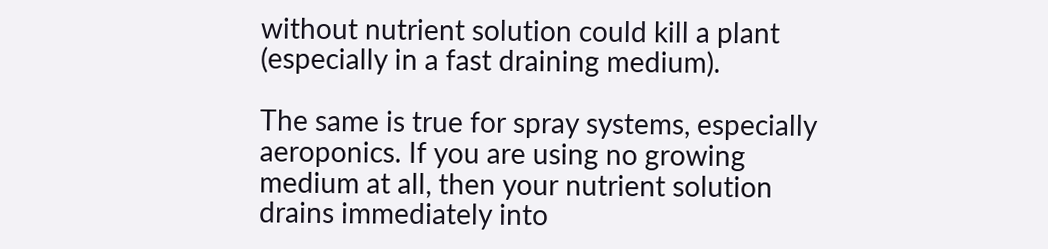without nutrient solution could kill a plant (especially in a fast draining medium).

The same is true for spray systems, especially aeroponics. If you are using no growing medium at all, then your nutrient solution drains immediately into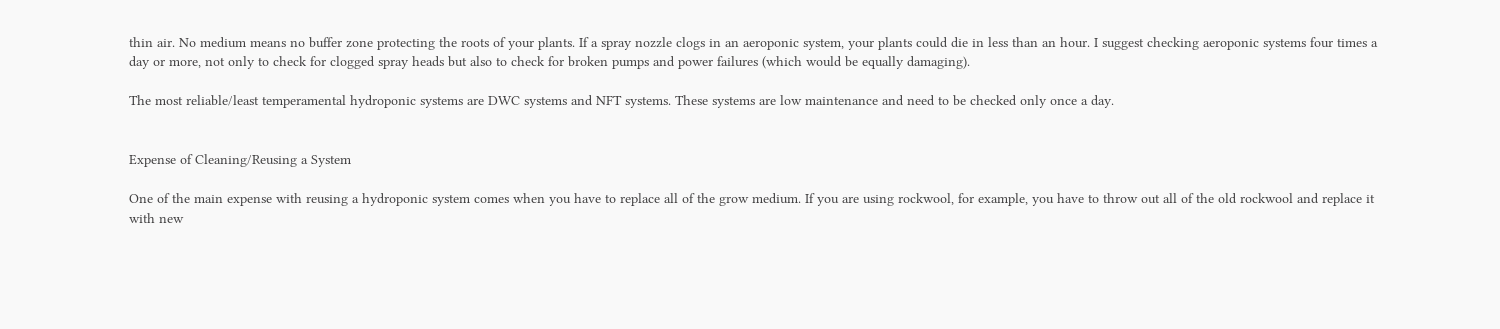thin air. No medium means no buffer zone protecting the roots of your plants. If a spray nozzle clogs in an aeroponic system, your plants could die in less than an hour. I suggest checking aeroponic systems four times a day or more, not only to check for clogged spray heads but also to check for broken pumps and power failures (which would be equally damaging).

The most reliable/least temperamental hydroponic systems are DWC systems and NFT systems. These systems are low maintenance and need to be checked only once a day.


Expense of Cleaning/Reusing a System

One of the main expense with reusing a hydroponic system comes when you have to replace all of the grow medium. If you are using rockwool, for example, you have to throw out all of the old rockwool and replace it with new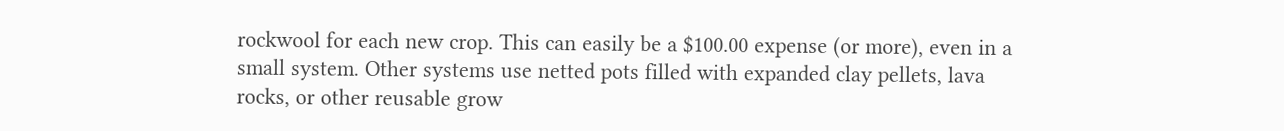rockwool for each new crop. This can easily be a $100.00 expense (or more), even in a small system. Other systems use netted pots filled with expanded clay pellets, lava rocks, or other reusable grow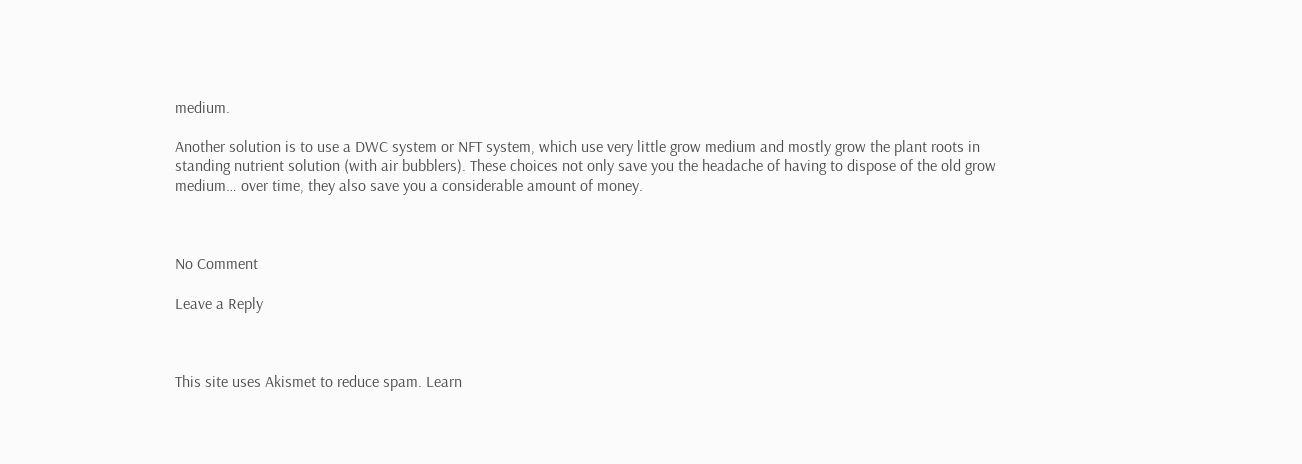medium.

Another solution is to use a DWC system or NFT system, which use very little grow medium and mostly grow the plant roots in standing nutrient solution (with air bubblers). These choices not only save you the headache of having to dispose of the old grow medium… over time, they also save you a considerable amount of money.



No Comment

Leave a Reply



This site uses Akismet to reduce spam. Learn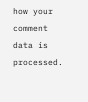how your comment data is processed.